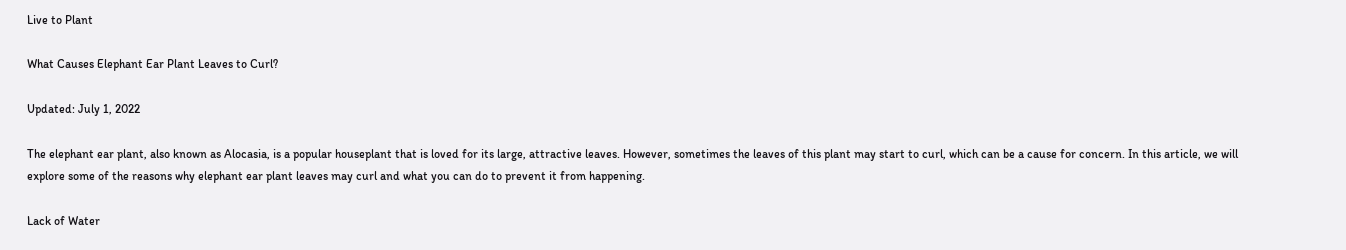Live to Plant

What Causes Elephant Ear Plant Leaves to Curl?

Updated: July 1, 2022

The elephant ear plant, also known as Alocasia, is a popular houseplant that is loved for its large, attractive leaves. However, sometimes the leaves of this plant may start to curl, which can be a cause for concern. In this article, we will explore some of the reasons why elephant ear plant leaves may curl and what you can do to prevent it from happening.

Lack of Water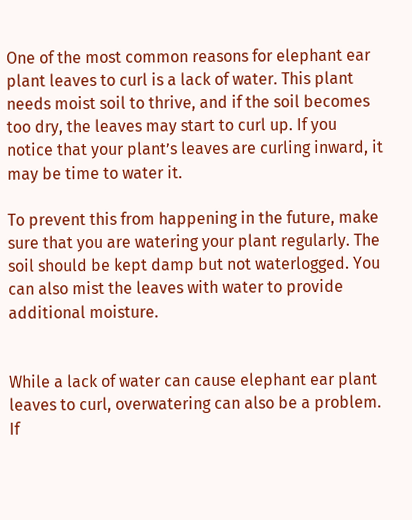One of the most common reasons for elephant ear plant leaves to curl is a lack of water. This plant needs moist soil to thrive, and if the soil becomes too dry, the leaves may start to curl up. If you notice that your plant’s leaves are curling inward, it may be time to water it.

To prevent this from happening in the future, make sure that you are watering your plant regularly. The soil should be kept damp but not waterlogged. You can also mist the leaves with water to provide additional moisture.


While a lack of water can cause elephant ear plant leaves to curl, overwatering can also be a problem. If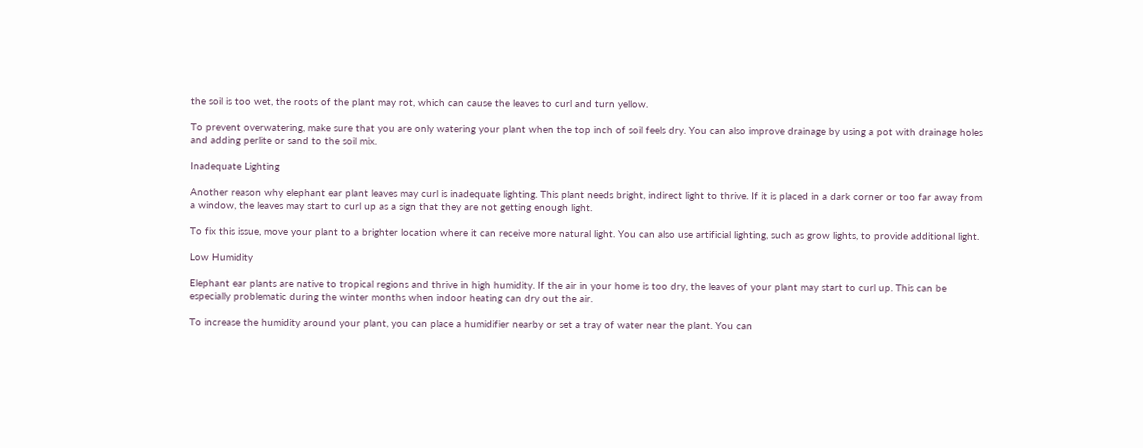the soil is too wet, the roots of the plant may rot, which can cause the leaves to curl and turn yellow.

To prevent overwatering, make sure that you are only watering your plant when the top inch of soil feels dry. You can also improve drainage by using a pot with drainage holes and adding perlite or sand to the soil mix.

Inadequate Lighting

Another reason why elephant ear plant leaves may curl is inadequate lighting. This plant needs bright, indirect light to thrive. If it is placed in a dark corner or too far away from a window, the leaves may start to curl up as a sign that they are not getting enough light.

To fix this issue, move your plant to a brighter location where it can receive more natural light. You can also use artificial lighting, such as grow lights, to provide additional light.

Low Humidity

Elephant ear plants are native to tropical regions and thrive in high humidity. If the air in your home is too dry, the leaves of your plant may start to curl up. This can be especially problematic during the winter months when indoor heating can dry out the air.

To increase the humidity around your plant, you can place a humidifier nearby or set a tray of water near the plant. You can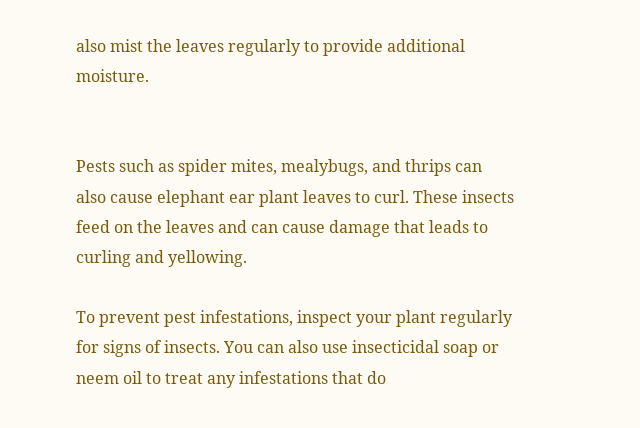also mist the leaves regularly to provide additional moisture.


Pests such as spider mites, mealybugs, and thrips can also cause elephant ear plant leaves to curl. These insects feed on the leaves and can cause damage that leads to curling and yellowing.

To prevent pest infestations, inspect your plant regularly for signs of insects. You can also use insecticidal soap or neem oil to treat any infestations that do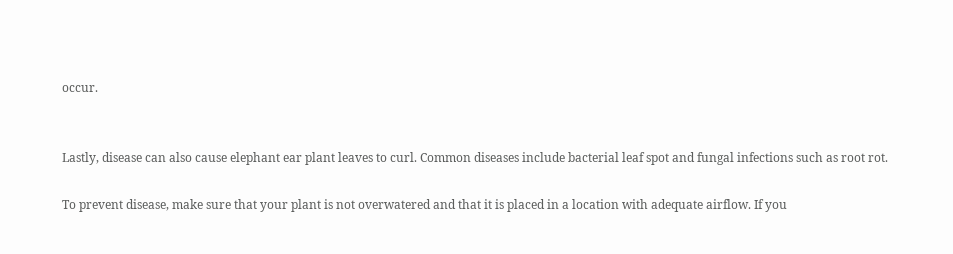occur.


Lastly, disease can also cause elephant ear plant leaves to curl. Common diseases include bacterial leaf spot and fungal infections such as root rot.

To prevent disease, make sure that your plant is not overwatered and that it is placed in a location with adequate airflow. If you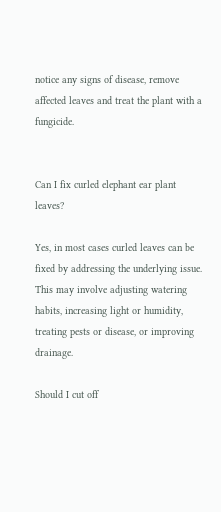notice any signs of disease, remove affected leaves and treat the plant with a fungicide.


Can I fix curled elephant ear plant leaves?

Yes, in most cases curled leaves can be fixed by addressing the underlying issue. This may involve adjusting watering habits, increasing light or humidity, treating pests or disease, or improving drainage.

Should I cut off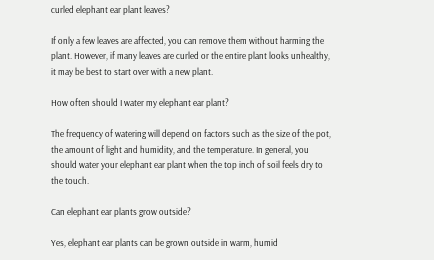curled elephant ear plant leaves?

If only a few leaves are affected, you can remove them without harming the plant. However, if many leaves are curled or the entire plant looks unhealthy, it may be best to start over with a new plant.

How often should I water my elephant ear plant?

The frequency of watering will depend on factors such as the size of the pot, the amount of light and humidity, and the temperature. In general, you should water your elephant ear plant when the top inch of soil feels dry to the touch.

Can elephant ear plants grow outside?

Yes, elephant ear plants can be grown outside in warm, humid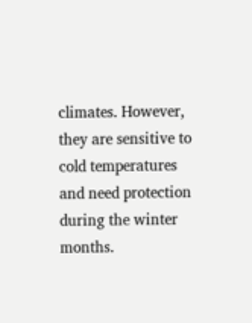climates. However, they are sensitive to cold temperatures and need protection during the winter months.